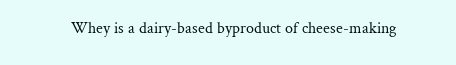Whey is a dairy-based byproduct of cheese-making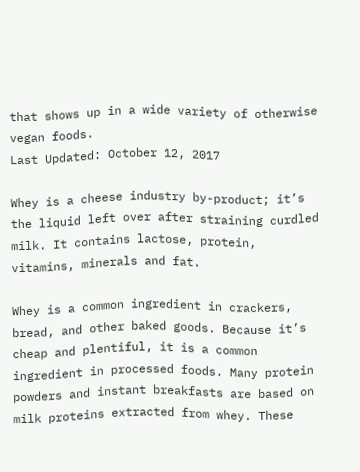that shows up in a wide variety of otherwise vegan foods.
Last Updated: October 12, 2017

Whey is a cheese industry by-product; it’s the liquid left over after straining curdled milk. It contains lactose, protein, vitamins, minerals and fat.

Whey is a common ingredient in crackers, bread, and other baked goods. Because it’s cheap and plentiful, it is a common ingredient in processed foods. Many protein powders and instant breakfasts are based on milk proteins extracted from whey. These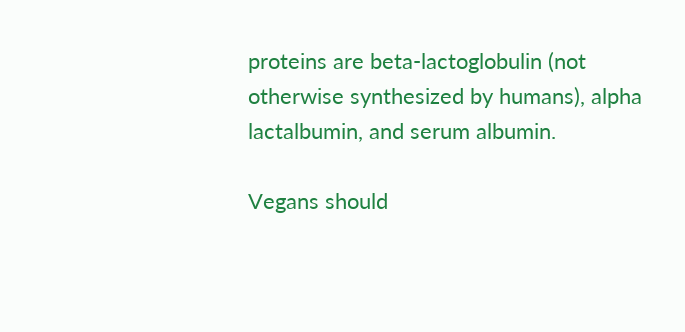proteins are beta-lactoglobulin (not otherwise synthesized by humans), alpha lactalbumin, and serum albumin.

Vegans should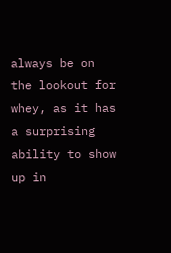always be on the lookout for whey, as it has a surprising ability to show up in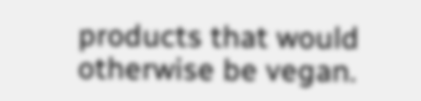products that would otherwise be vegan.